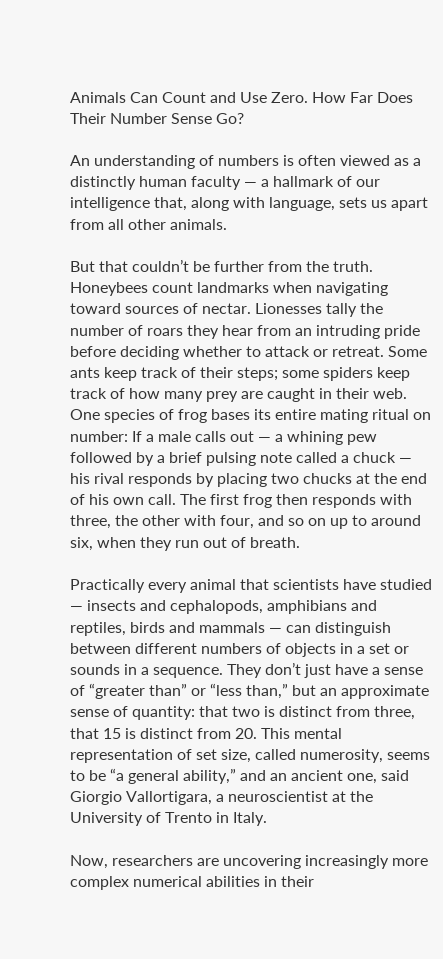Animals Can Count and Use Zero. How Far Does Their Number Sense Go?

An understanding of numbers is often viewed as a distinctly human faculty — a hallmark of our intelligence that, along with language, sets us apart from all other animals.

But that couldn’t be further from the truth. Honeybees count landmarks when navigating toward sources of nectar. Lionesses tally the number of roars they hear from an intruding pride before deciding whether to attack or retreat. Some ants keep track of their steps; some spiders keep track of how many prey are caught in their web. One species of frog bases its entire mating ritual on number: If a male calls out — a whining pew followed by a brief pulsing note called a chuck — his rival responds by placing two chucks at the end of his own call. The first frog then responds with three, the other with four, and so on up to around six, when they run out of breath.

Practically every animal that scientists have studied — insects and cephalopods, amphibians and reptiles, birds and mammals — can distinguish between different numbers of objects in a set or sounds in a sequence. They don’t just have a sense of “greater than” or “less than,” but an approximate sense of quantity: that two is distinct from three, that 15 is distinct from 20. This mental representation of set size, called numerosity, seems to be “a general ability,” and an ancient one, said Giorgio Vallortigara, a neuroscientist at the University of Trento in Italy.

Now, researchers are uncovering increasingly more complex numerical abilities in their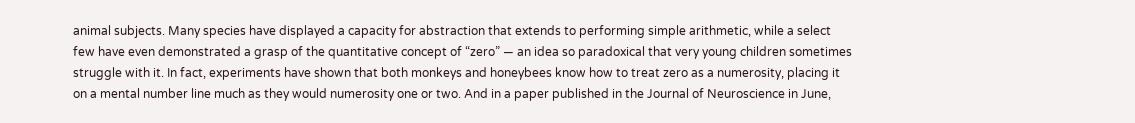animal subjects. Many species have displayed a capacity for abstraction that extends to performing simple arithmetic, while a select few have even demonstrated a grasp of the quantitative concept of “zero” — an idea so paradoxical that very young children sometimes struggle with it. In fact, experiments have shown that both monkeys and honeybees know how to treat zero as a numerosity, placing it on a mental number line much as they would numerosity one or two. And in a paper published in the Journal of Neuroscience in June,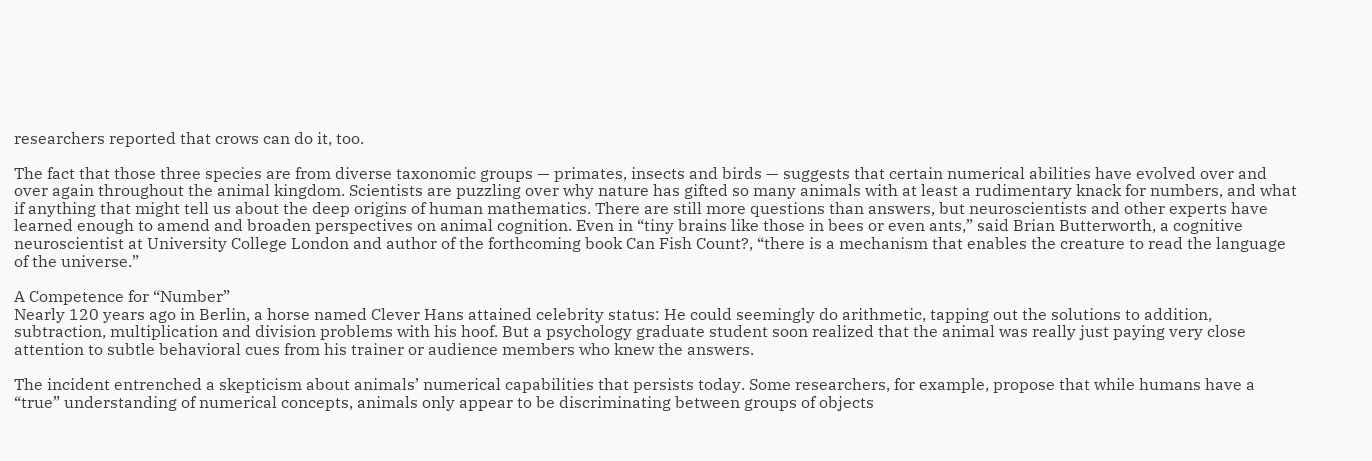researchers reported that crows can do it, too.

The fact that those three species are from diverse taxonomic groups — primates, insects and birds — suggests that certain numerical abilities have evolved over and over again throughout the animal kingdom. Scientists are puzzling over why nature has gifted so many animals with at least a rudimentary knack for numbers, and what if anything that might tell us about the deep origins of human mathematics. There are still more questions than answers, but neuroscientists and other experts have learned enough to amend and broaden perspectives on animal cognition. Even in “tiny brains like those in bees or even ants,” said Brian Butterworth, a cognitive neuroscientist at University College London and author of the forthcoming book Can Fish Count?, “there is a mechanism that enables the creature to read the language of the universe.”

A Competence for “Number”
Nearly 120 years ago in Berlin, a horse named Clever Hans attained celebrity status: He could seemingly do arithmetic, tapping out the solutions to addition, subtraction, multiplication and division problems with his hoof. But a psychology graduate student soon realized that the animal was really just paying very close attention to subtle behavioral cues from his trainer or audience members who knew the answers.

The incident entrenched a skepticism about animals’ numerical capabilities that persists today. Some researchers, for example, propose that while humans have a “true” understanding of numerical concepts, animals only appear to be discriminating between groups of objects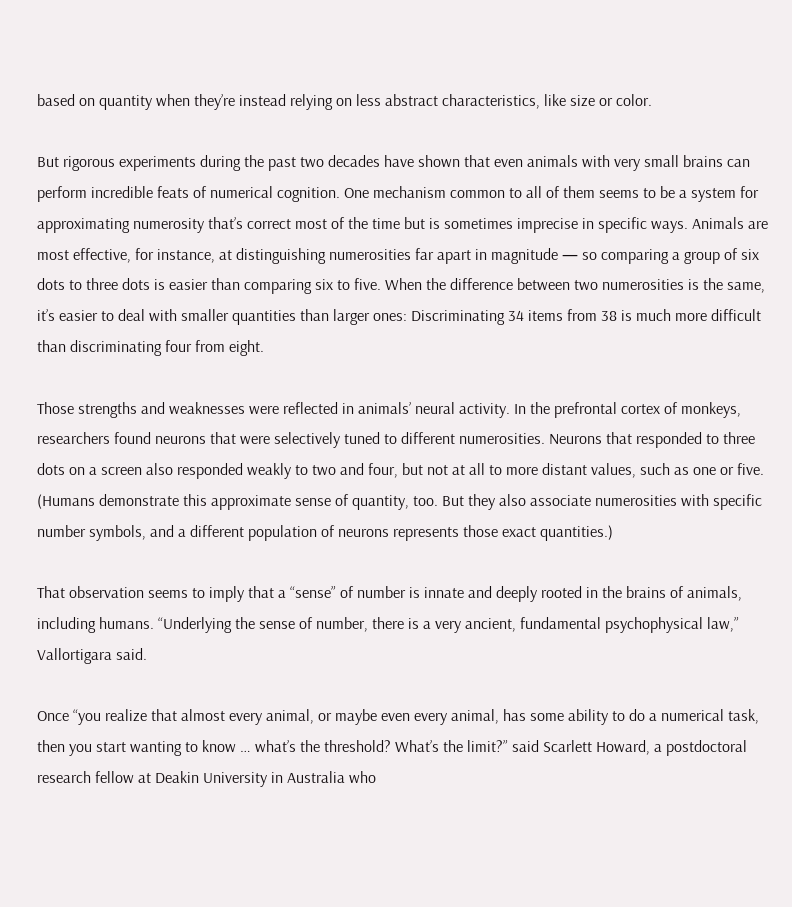based on quantity when they’re instead relying on less abstract characteristics, like size or color.

But rigorous experiments during the past two decades have shown that even animals with very small brains can perform incredible feats of numerical cognition. One mechanism common to all of them seems to be a system for approximating numerosity that’s correct most of the time but is sometimes imprecise in specific ways. Animals are most effective, for instance, at distinguishing numerosities far apart in magnitude — so comparing a group of six dots to three dots is easier than comparing six to five. When the difference between two numerosities is the same, it’s easier to deal with smaller quantities than larger ones: Discriminating 34 items from 38 is much more difficult than discriminating four from eight.

Those strengths and weaknesses were reflected in animals’ neural activity. In the prefrontal cortex of monkeys, researchers found neurons that were selectively tuned to different numerosities. Neurons that responded to three dots on a screen also responded weakly to two and four, but not at all to more distant values, such as one or five. (Humans demonstrate this approximate sense of quantity, too. But they also associate numerosities with specific number symbols, and a different population of neurons represents those exact quantities.)

That observation seems to imply that a “sense” of number is innate and deeply rooted in the brains of animals, including humans. “Underlying the sense of number, there is a very ancient, fundamental psychophysical law,” Vallortigara said.

Once “you realize that almost every animal, or maybe even every animal, has some ability to do a numerical task, then you start wanting to know … what’s the threshold? What’s the limit?” said Scarlett Howard, a postdoctoral research fellow at Deakin University in Australia who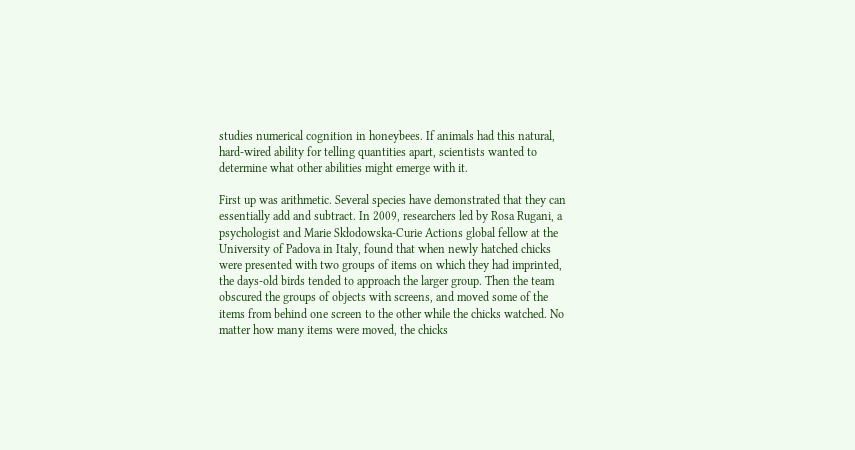studies numerical cognition in honeybees. If animals had this natural, hard-wired ability for telling quantities apart, scientists wanted to determine what other abilities might emerge with it.

First up was arithmetic. Several species have demonstrated that they can essentially add and subtract. In 2009, researchers led by Rosa Rugani, a psychologist and Marie Skłodowska-Curie Actions global fellow at the University of Padova in Italy, found that when newly hatched chicks were presented with two groups of items on which they had imprinted, the days-old birds tended to approach the larger group. Then the team obscured the groups of objects with screens, and moved some of the items from behind one screen to the other while the chicks watched. No matter how many items were moved, the chicks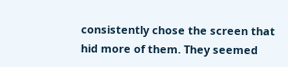consistently chose the screen that hid more of them. They seemed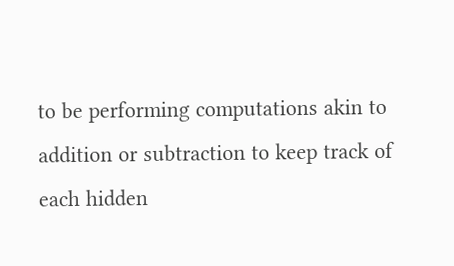to be performing computations akin to addition or subtraction to keep track of each hidden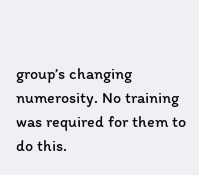group’s changing numerosity. No training was required for them to do this.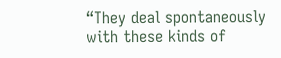“They deal spontaneously with these kinds of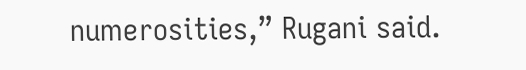numerosities,” Rugani said.